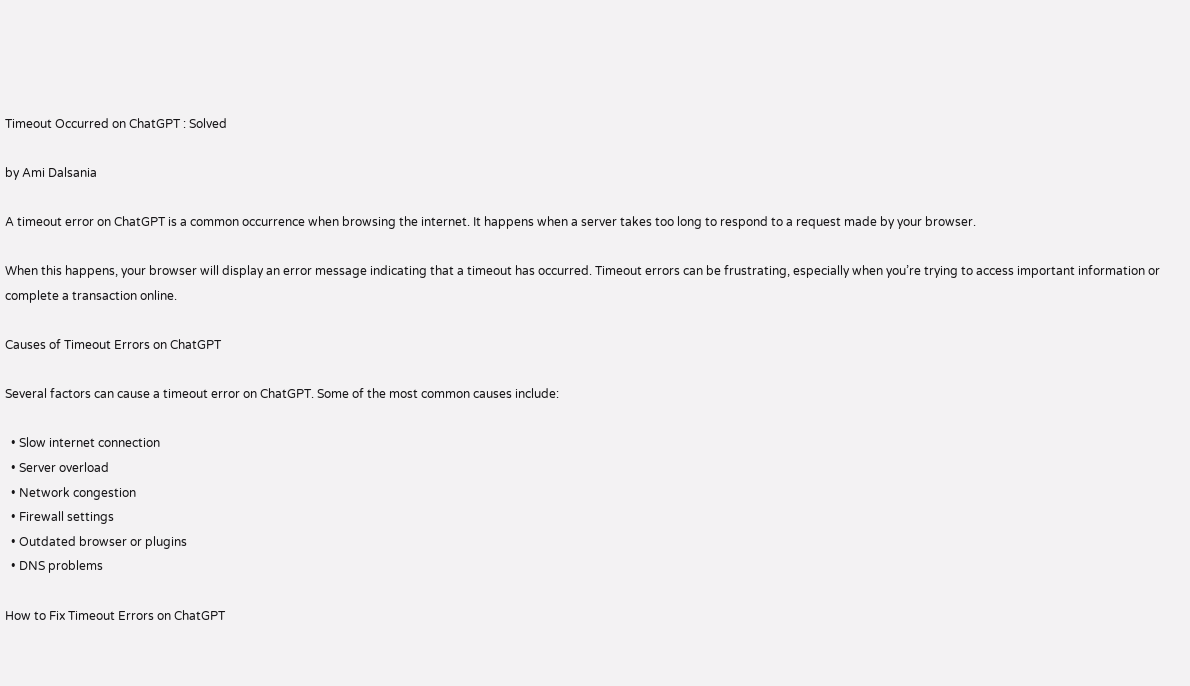Timeout Occurred on ChatGPT : Solved

by Ami Dalsania

A timeout error on ChatGPT is a common occurrence when browsing the internet. It happens when a server takes too long to respond to a request made by your browser.

When this happens, your browser will display an error message indicating that a timeout has occurred. Timeout errors can be frustrating, especially when you’re trying to access important information or complete a transaction online.

Causes of Timeout Errors on ChatGPT

Several factors can cause a timeout error on ChatGPT. Some of the most common causes include:

  • Slow internet connection
  • Server overload
  • Network congestion
  • Firewall settings
  • Outdated browser or plugins
  • DNS problems

How to Fix Timeout Errors on ChatGPT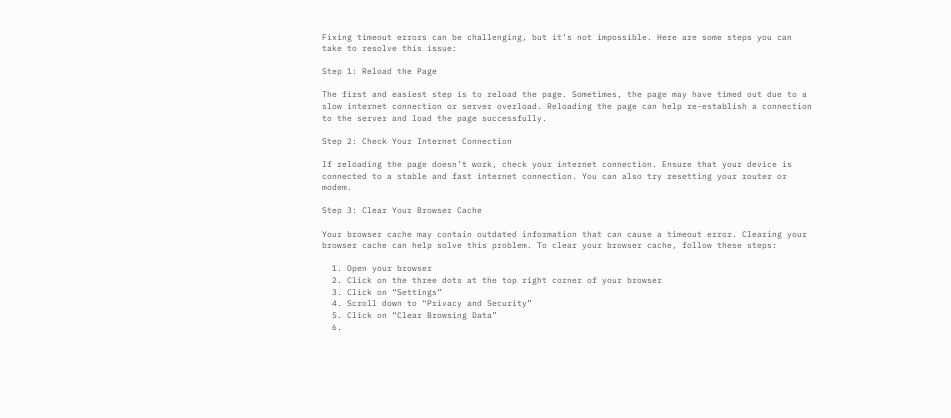Fixing timeout errors can be challenging, but it’s not impossible. Here are some steps you can take to resolve this issue:

Step 1: Reload the Page

The first and easiest step is to reload the page. Sometimes, the page may have timed out due to a slow internet connection or server overload. Reloading the page can help re-establish a connection to the server and load the page successfully.

Step 2: Check Your Internet Connection

If reloading the page doesn’t work, check your internet connection. Ensure that your device is connected to a stable and fast internet connection. You can also try resetting your router or modem.

Step 3: Clear Your Browser Cache

Your browser cache may contain outdated information that can cause a timeout error. Clearing your browser cache can help solve this problem. To clear your browser cache, follow these steps:

  1. Open your browser
  2. Click on the three dots at the top right corner of your browser
  3. Click on “Settings”
  4. Scroll down to “Privacy and Security”
  5. Click on “Clear Browsing Data”
  6.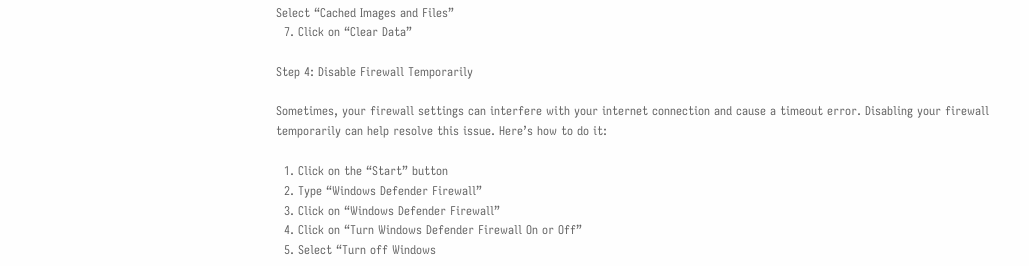Select “Cached Images and Files”
  7. Click on “Clear Data”

Step 4: Disable Firewall Temporarily

Sometimes, your firewall settings can interfere with your internet connection and cause a timeout error. Disabling your firewall temporarily can help resolve this issue. Here’s how to do it:

  1. Click on the “Start” button
  2. Type “Windows Defender Firewall”
  3. Click on “Windows Defender Firewall”
  4. Click on “Turn Windows Defender Firewall On or Off”
  5. Select “Turn off Windows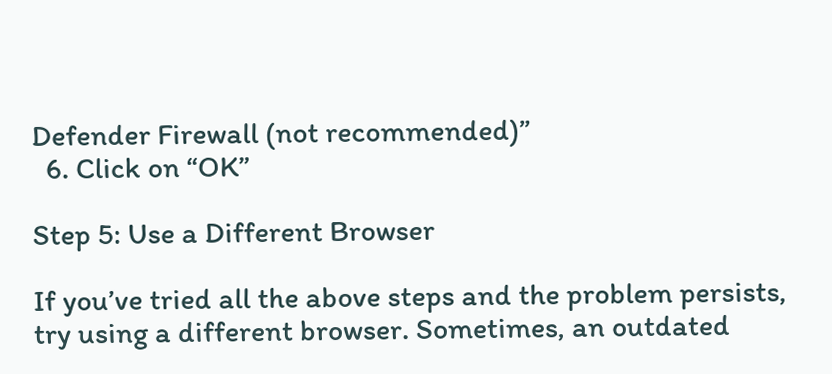Defender Firewall (not recommended)”
  6. Click on “OK”

Step 5: Use a Different Browser

If you’ve tried all the above steps and the problem persists, try using a different browser. Sometimes, an outdated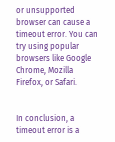or unsupported browser can cause a timeout error. You can try using popular browsers like Google Chrome, Mozilla Firefox, or Safari.


In conclusion, a timeout error is a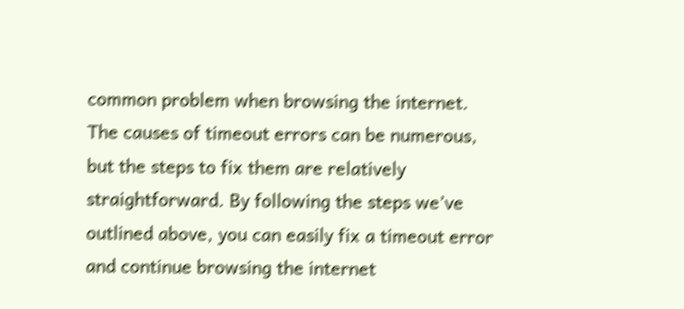common problem when browsing the internet. The causes of timeout errors can be numerous, but the steps to fix them are relatively straightforward. By following the steps we’ve outlined above, you can easily fix a timeout error and continue browsing the internet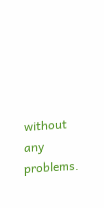without any problems.